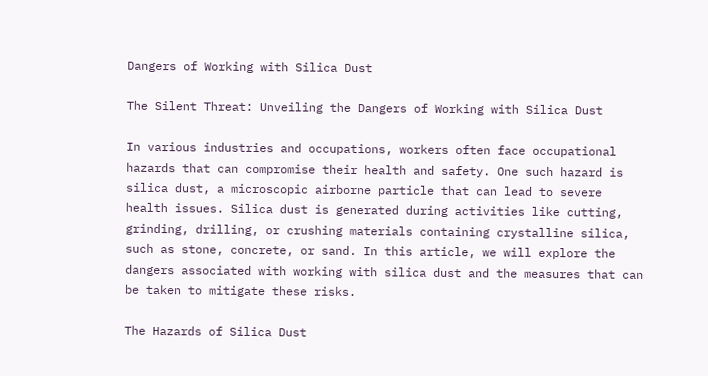Dangers of Working with Silica Dust

The Silent Threat: Unveiling the Dangers of Working with Silica Dust

In various industries and occupations, workers often face occupational hazards that can compromise their health and safety. One such hazard is silica dust, a microscopic airborne particle that can lead to severe health issues. Silica dust is generated during activities like cutting, grinding, drilling, or crushing materials containing crystalline silica, such as stone, concrete, or sand. In this article, we will explore the dangers associated with working with silica dust and the measures that can be taken to mitigate these risks.

The Hazards of Silica Dust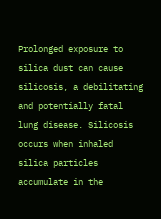Prolonged exposure to silica dust can cause silicosis, a debilitating and potentially fatal lung disease. Silicosis occurs when inhaled silica particles accumulate in the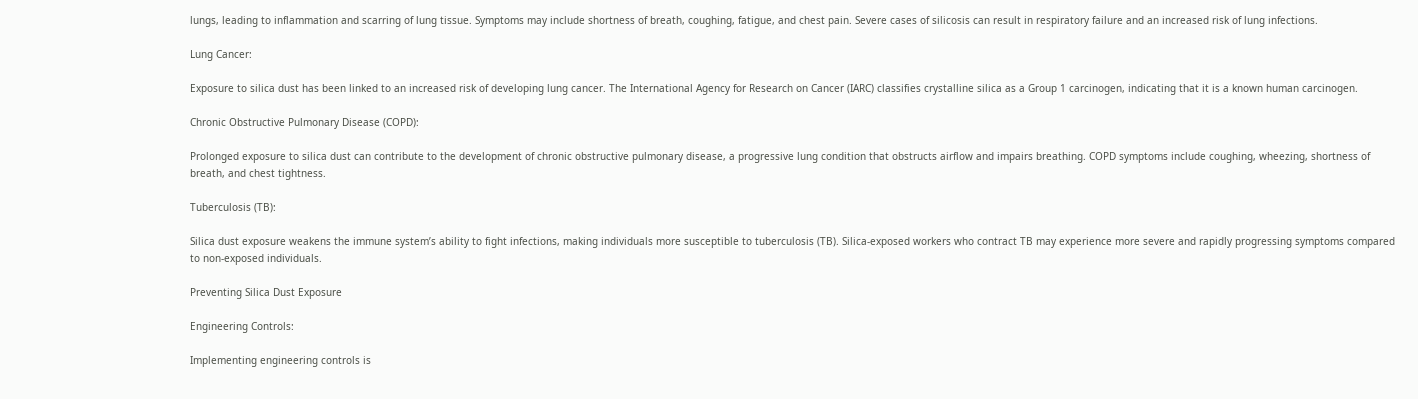lungs, leading to inflammation and scarring of lung tissue. Symptoms may include shortness of breath, coughing, fatigue, and chest pain. Severe cases of silicosis can result in respiratory failure and an increased risk of lung infections.

Lung Cancer:

Exposure to silica dust has been linked to an increased risk of developing lung cancer. The International Agency for Research on Cancer (IARC) classifies crystalline silica as a Group 1 carcinogen, indicating that it is a known human carcinogen.

Chronic Obstructive Pulmonary Disease (COPD):

Prolonged exposure to silica dust can contribute to the development of chronic obstructive pulmonary disease, a progressive lung condition that obstructs airflow and impairs breathing. COPD symptoms include coughing, wheezing, shortness of breath, and chest tightness.

Tuberculosis (TB):

Silica dust exposure weakens the immune system’s ability to fight infections, making individuals more susceptible to tuberculosis (TB). Silica-exposed workers who contract TB may experience more severe and rapidly progressing symptoms compared to non-exposed individuals.

Preventing Silica Dust Exposure

Engineering Controls:

Implementing engineering controls is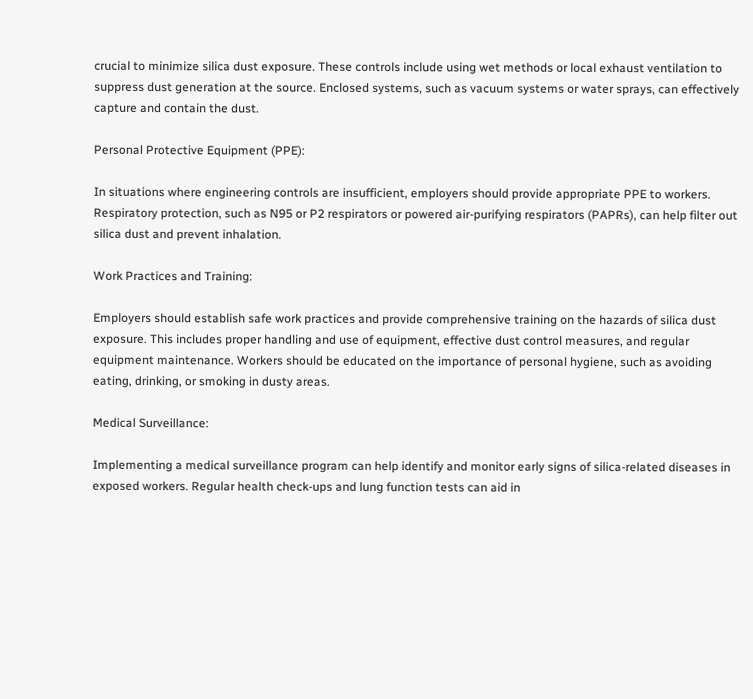crucial to minimize silica dust exposure. These controls include using wet methods or local exhaust ventilation to suppress dust generation at the source. Enclosed systems, such as vacuum systems or water sprays, can effectively capture and contain the dust.

Personal Protective Equipment (PPE):

In situations where engineering controls are insufficient, employers should provide appropriate PPE to workers. Respiratory protection, such as N95 or P2 respirators or powered air-purifying respirators (PAPRs), can help filter out silica dust and prevent inhalation.

Work Practices and Training:

Employers should establish safe work practices and provide comprehensive training on the hazards of silica dust exposure. This includes proper handling and use of equipment, effective dust control measures, and regular equipment maintenance. Workers should be educated on the importance of personal hygiene, such as avoiding eating, drinking, or smoking in dusty areas.

Medical Surveillance:

Implementing a medical surveillance program can help identify and monitor early signs of silica-related diseases in exposed workers. Regular health check-ups and lung function tests can aid in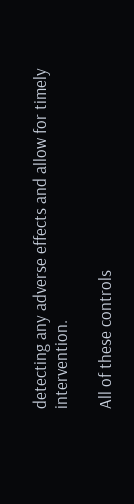detecting any adverse effects and allow for timely intervention.

All of these controls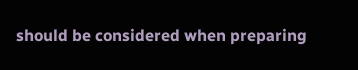should be considered when preparing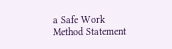a Safe Work Method Statement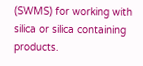(SWMS) for working with silica or silica containing products.